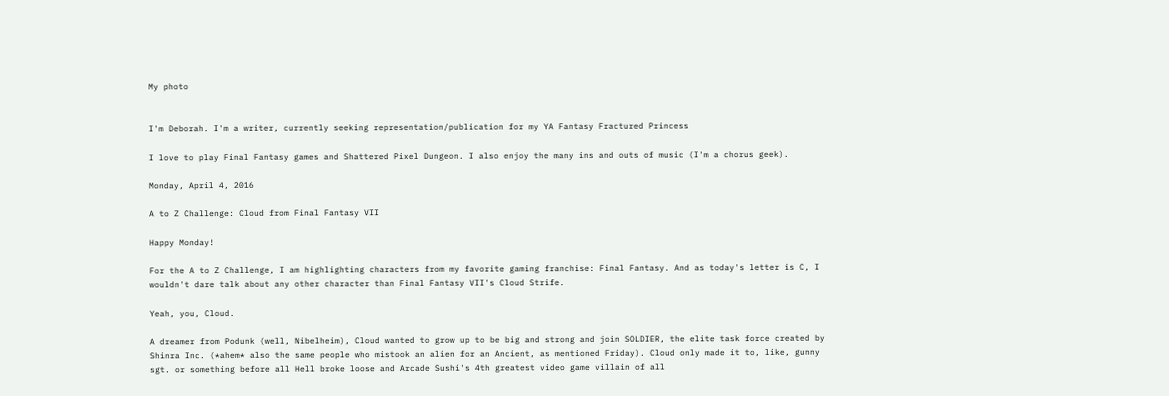My photo


I'm Deborah. I'm a writer, currently seeking representation/publication for my YA Fantasy Fractured Princess

I love to play Final Fantasy games and Shattered Pixel Dungeon. I also enjoy the many ins and outs of music (I'm a chorus geek).

Monday, April 4, 2016

A to Z Challenge: Cloud from Final Fantasy VII

Happy Monday!

For the A to Z Challenge, I am highlighting characters from my favorite gaming franchise: Final Fantasy. And as today's letter is C, I wouldn't dare talk about any other character than Final Fantasy VII's Cloud Strife.

Yeah, you, Cloud.

A dreamer from Podunk (well, Nibelheim), Cloud wanted to grow up to be big and strong and join SOLDIER, the elite task force created by Shinra Inc. (*ahem* also the same people who mistook an alien for an Ancient, as mentioned Friday). Cloud only made it to, like, gunny sgt. or something before all Hell broke loose and Arcade Sushi's 4th greatest video game villain of all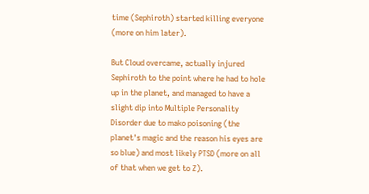time (Sephiroth) started killing everyone (more on him later).

But Cloud overcame, actually injured Sephiroth to the point where he had to hole up in the planet, and managed to have a slight dip into Multiple Personality Disorder due to mako poisoning (the planet's magic and the reason his eyes are so blue) and most likely PTSD (more on all of that when we get to Z).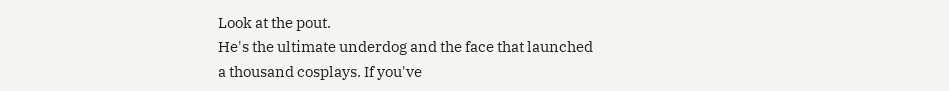Look at the pout.
He's the ultimate underdog and the face that launched a thousand cosplays. If you've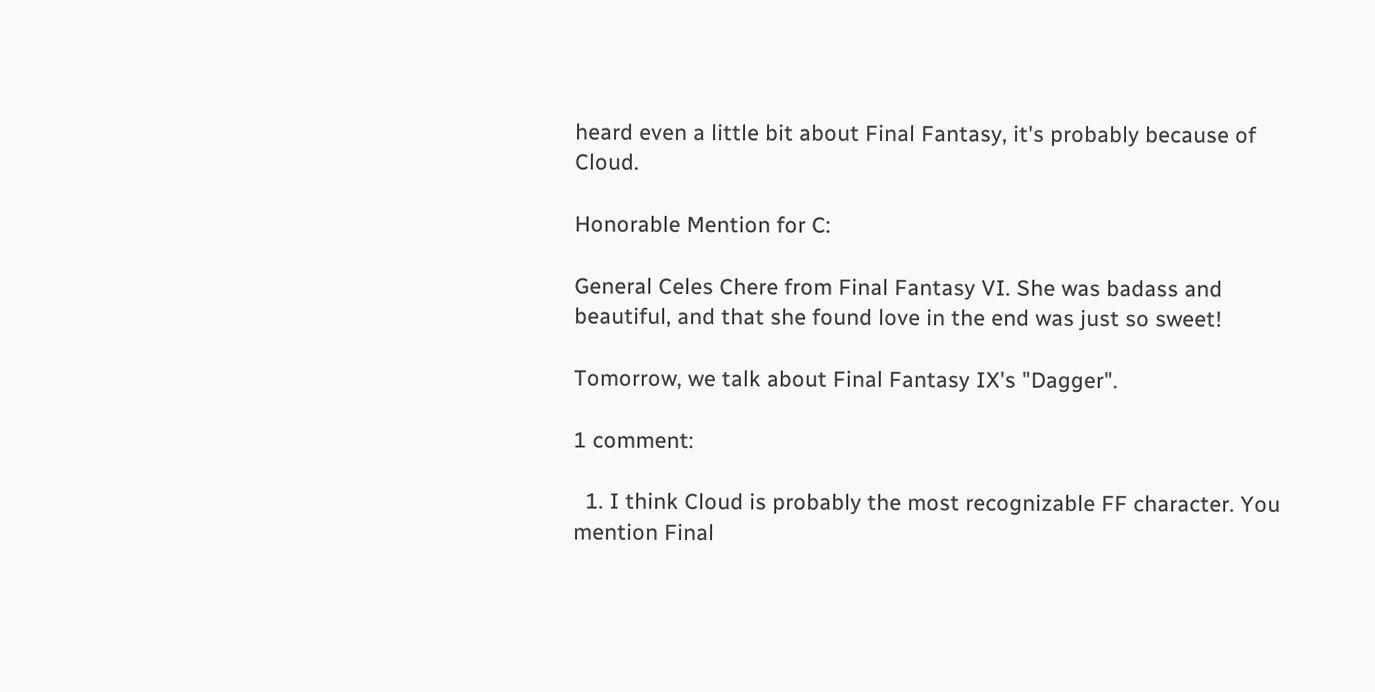heard even a little bit about Final Fantasy, it's probably because of Cloud.

Honorable Mention for C:

General Celes Chere from Final Fantasy VI. She was badass and beautiful, and that she found love in the end was just so sweet!

Tomorrow, we talk about Final Fantasy IX's "Dagger".

1 comment:

  1. I think Cloud is probably the most recognizable FF character. You mention Final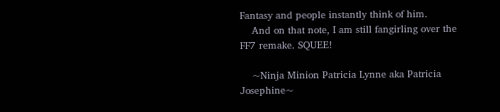Fantasy and people instantly think of him.
    And on that note, I am still fangirling over the FF7 remake. SQUEE!

    ~Ninja Minion Patricia Lynne aka Patricia Josephine~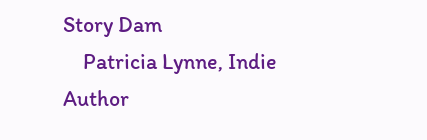Story Dam
    Patricia Lynne, Indie Author